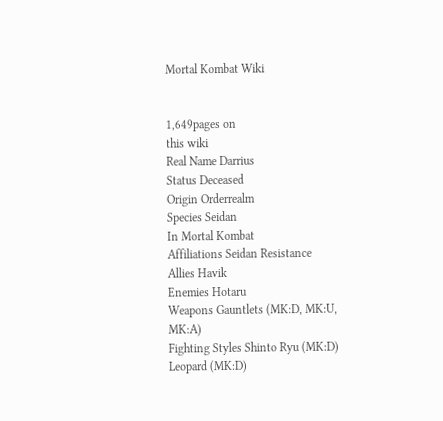Mortal Kombat Wiki


1,649pages on
this wiki
Real Name Darrius
Status Deceased
Origin Orderrealm
Species Seidan
In Mortal Kombat
Affiliations Seidan Resistance
Allies Havik
Enemies Hotaru
Weapons Gauntlets (MK:D, MK:U, MK:A)
Fighting Styles Shinto Ryu (MK:D)
Leopard (MK:D)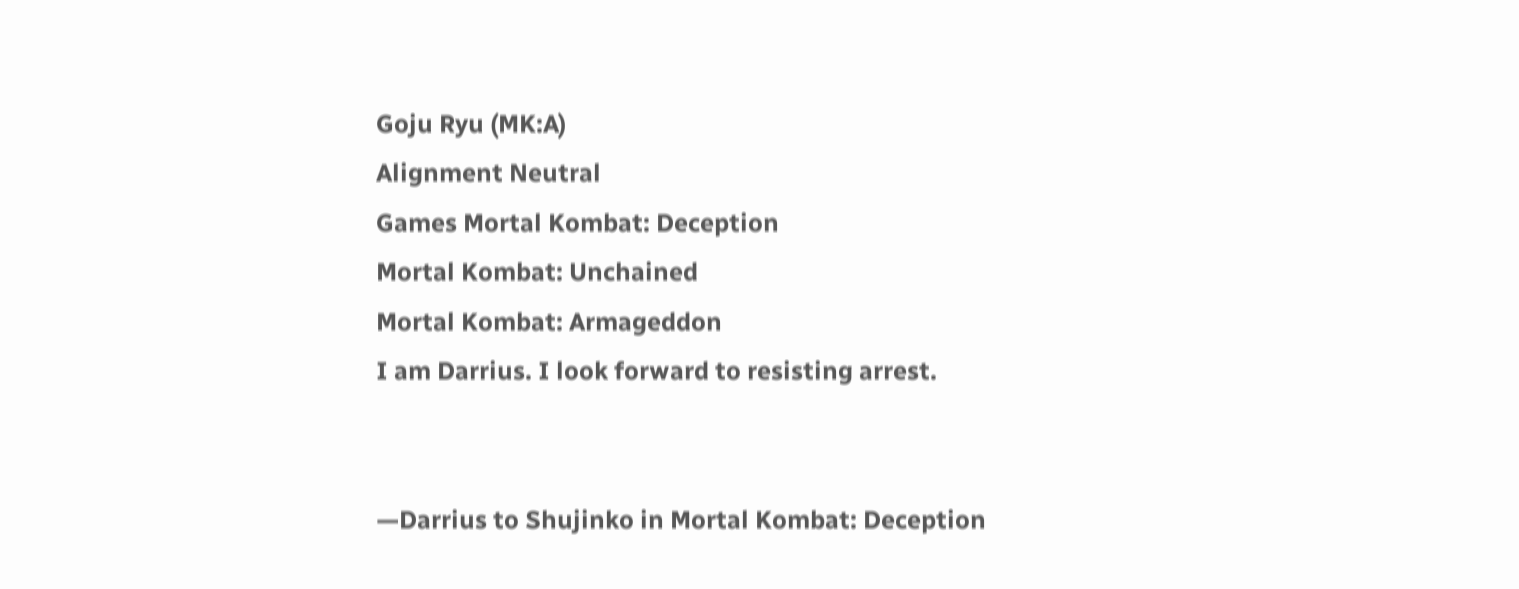Goju Ryu (MK:A)
Alignment Neutral
Games Mortal Kombat: Deception
Mortal Kombat: Unchained
Mortal Kombat: Armageddon
I am Darrius. I look forward to resisting arrest.


—Darrius to Shujinko in Mortal Kombat: Deception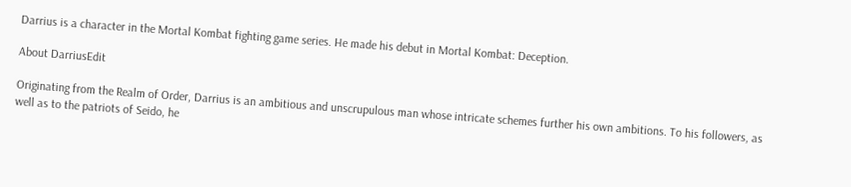Darrius is a character in the Mortal Kombat fighting game series. He made his debut in Mortal Kombat: Deception.

About DarriusEdit

Originating from the Realm of Order, Darrius is an ambitious and unscrupulous man whose intricate schemes further his own ambitions. To his followers, as well as to the patriots of Seido, he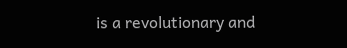is a revolutionary and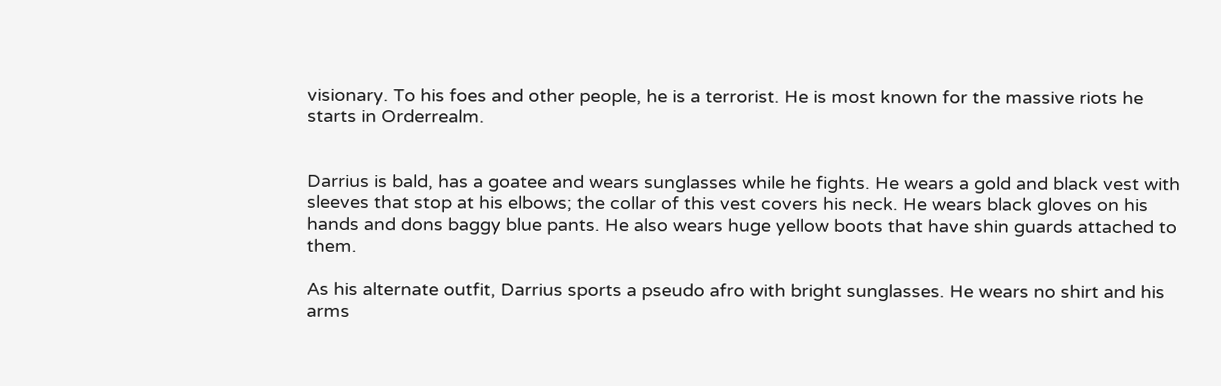visionary. To his foes and other people, he is a terrorist. He is most known for the massive riots he starts in Orderrealm.


Darrius is bald, has a goatee and wears sunglasses while he fights. He wears a gold and black vest with sleeves that stop at his elbows; the collar of this vest covers his neck. He wears black gloves on his hands and dons baggy blue pants. He also wears huge yellow boots that have shin guards attached to them.

As his alternate outfit, Darrius sports a pseudo afro with bright sunglasses. He wears no shirt and his arms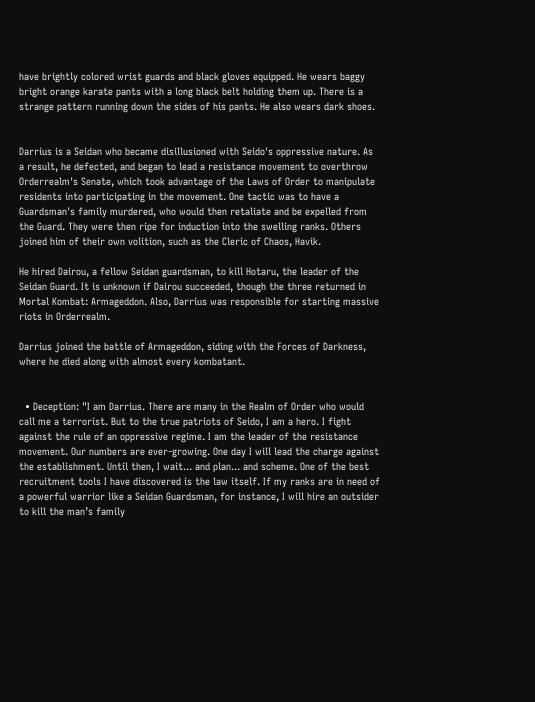have brightly colored wrist guards and black gloves equipped. He wears baggy bright orange karate pants with a long black belt holding them up. There is a strange pattern running down the sides of his pants. He also wears dark shoes.


Darrius is a Seidan who became disillusioned with Seido's oppressive nature. As a result, he defected, and began to lead a resistance movement to overthrow Orderrealm's Senate, which took advantage of the Laws of Order to manipulate residents into participating in the movement. One tactic was to have a Guardsman's family murdered, who would then retaliate and be expelled from the Guard. They were then ripe for induction into the swelling ranks. Others joined him of their own volition, such as the Cleric of Chaos, Havik.

He hired Dairou, a fellow Seidan guardsman, to kill Hotaru, the leader of the Seidan Guard. It is unknown if Dairou succeeded, though the three returned in Mortal Kombat: Armageddon. Also, Darrius was responsible for starting massive riots in Orderrealm.

Darrius joined the battle of Armageddon, siding with the Forces of Darkness, where he died along with almost every kombatant.


  • Deception: "I am Darrius. There are many in the Realm of Order who would call me a terrorist. But to the true patriots of Seido, I am a hero. I fight against the rule of an oppressive regime. I am the leader of the resistance movement. Our numbers are ever-growing. One day I will lead the charge against the establishment. Until then, I wait... and plan... and scheme. One of the best recruitment tools I have discovered is the law itself. If my ranks are in need of a powerful warrior like a Seidan Guardsman, for instance, I will hire an outsider to kill the man’s family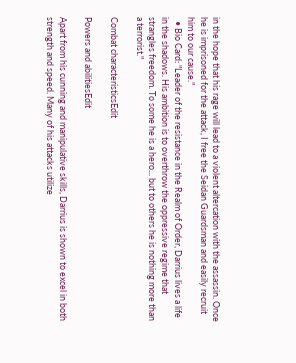in the hope that his rage will lead to a violent altercation with the assassin. Once he is imprisoned for the attack, I free the Seidan Guardsman and easily recruit him to our cause."
  • Bio Card: "Leader of the resistance in the Realm of Order, Darrius lives a life in the shadows. His ambition is to overthrow the oppressive regime that strangles freedom. To some he is a hero... but to others he is nothing more than a terrorist."

Combat characteristicsEdit

Powers and abilitiesEdit

Apart from his cunning and manipulative skills, Darrius is shown to excel in both strength and speed. Many of his attacks utilize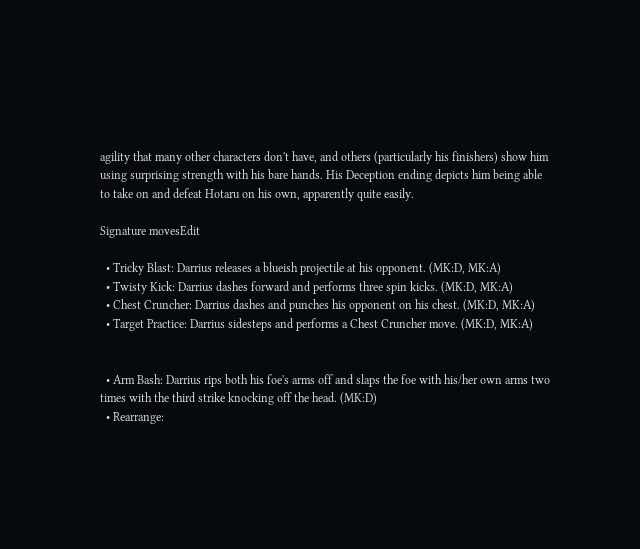agility that many other characters don't have, and others (particularly his finishers) show him using surprising strength with his bare hands. His Deception ending depicts him being able to take on and defeat Hotaru on his own, apparently quite easily.

Signature movesEdit

  • Tricky Blast: Darrius releases a blueish projectile at his opponent. (MK:D, MK:A)
  • Twisty Kick: Darrius dashes forward and performs three spin kicks. (MK:D, MK:A)
  • Chest Cruncher: Darrius dashes and punches his opponent on his chest. (MK:D, MK:A)
  • Target Practice: Darrius sidesteps and performs a Chest Cruncher move. (MK:D, MK:A)


  • Arm Bash: Darrius rips both his foe's arms off and slaps the foe with his/her own arms two times with the third strike knocking off the head. (MK:D)
  • Rearrange: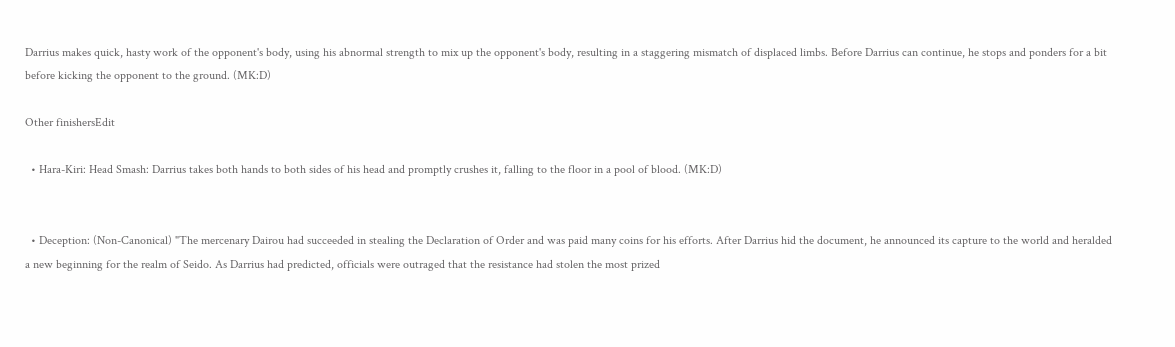Darrius makes quick, hasty work of the opponent's body, using his abnormal strength to mix up the opponent's body, resulting in a staggering mismatch of displaced limbs. Before Darrius can continue, he stops and ponders for a bit before kicking the opponent to the ground. (MK:D)

Other finishersEdit

  • Hara-Kiri: Head Smash: Darrius takes both hands to both sides of his head and promptly crushes it, falling to the floor in a pool of blood. (MK:D)


  • Deception: (Non-Canonical) "The mercenary Dairou had succeeded in stealing the Declaration of Order and was paid many coins for his efforts. After Darrius hid the document, he announced its capture to the world and heralded a new beginning for the realm of Seido. As Darrius had predicted, officials were outraged that the resistance had stolen the most prized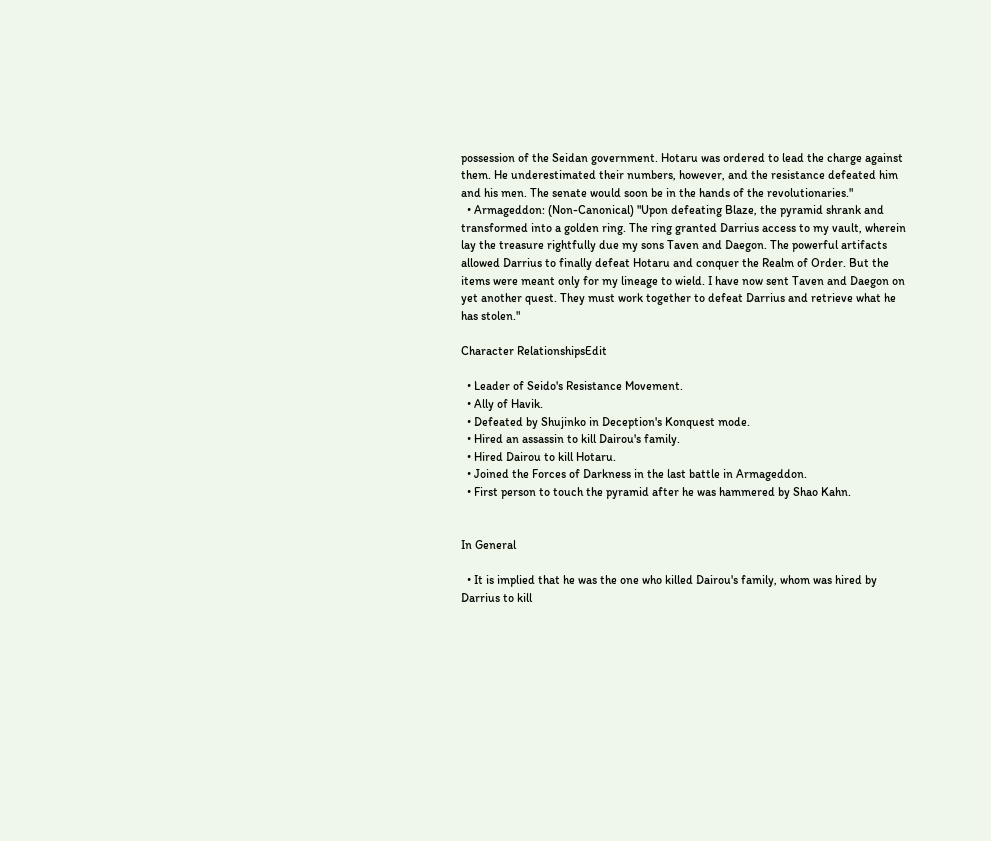possession of the Seidan government. Hotaru was ordered to lead the charge against them. He underestimated their numbers, however, and the resistance defeated him and his men. The senate would soon be in the hands of the revolutionaries."
  • Armageddon: (Non-Canonical) "Upon defeating Blaze, the pyramid shrank and transformed into a golden ring. The ring granted Darrius access to my vault, wherein lay the treasure rightfully due my sons Taven and Daegon. The powerful artifacts allowed Darrius to finally defeat Hotaru and conquer the Realm of Order. But the items were meant only for my lineage to wield. I have now sent Taven and Daegon on yet another quest. They must work together to defeat Darrius and retrieve what he has stolen."

Character RelationshipsEdit

  • Leader of Seido's Resistance Movement.
  • Ally of Havik.
  • Defeated by Shujinko in Deception's Konquest mode.
  • Hired an assassin to kill Dairou's family.
  • Hired Dairou to kill Hotaru.
  • Joined the Forces of Darkness in the last battle in Armageddon.
  • First person to touch the pyramid after he was hammered by Shao Kahn.


In General

  • It is implied that he was the one who killed Dairou's family, whom was hired by Darrius to kill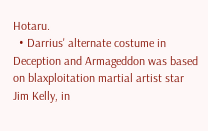Hotaru.
  • Darrius' alternate costume in Deception and Armageddon was based on blaxploitation martial artist star Jim Kelly, in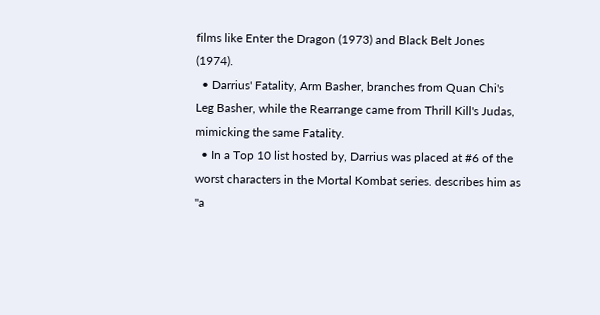films like Enter the Dragon (1973) and Black Belt Jones (1974).
  • Darrius' Fatality, Arm Basher, branches from Quan Chi's Leg Basher, while the Rearrange came from Thrill Kill's Judas, mimicking the same Fatality.
  • In a Top 10 list hosted by, Darrius was placed at #6 of the worst characters in the Mortal Kombat series. describes him as "a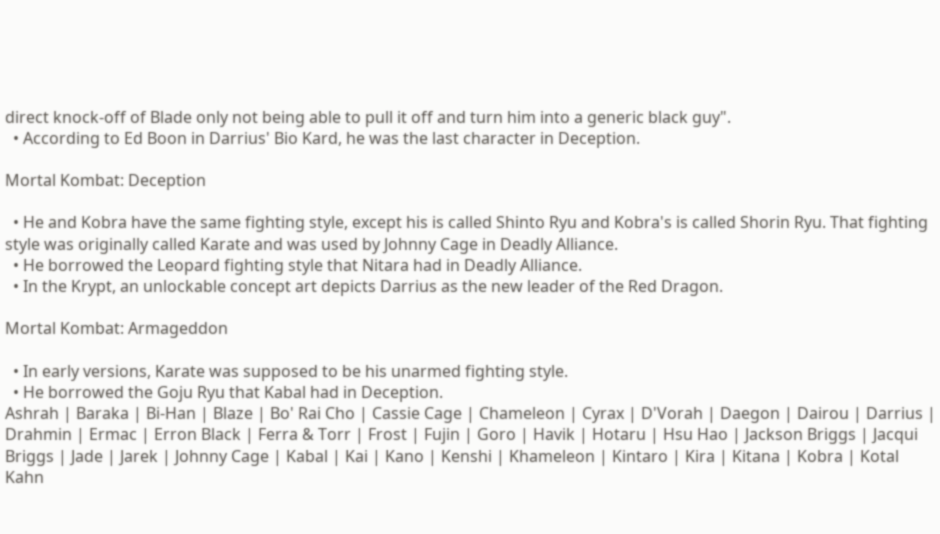direct knock-off of Blade only not being able to pull it off and turn him into a generic black guy".
  • According to Ed Boon in Darrius' Bio Kard, he was the last character in Deception.

Mortal Kombat: Deception

  • He and Kobra have the same fighting style, except his is called Shinto Ryu and Kobra's is called Shorin Ryu. That fighting style was originally called Karate and was used by Johnny Cage in Deadly Alliance.
  • He borrowed the Leopard fighting style that Nitara had in Deadly Alliance.
  • In the Krypt, an unlockable concept art depicts Darrius as the new leader of the Red Dragon.

Mortal Kombat: Armageddon

  • In early versions, Karate was supposed to be his unarmed fighting style.
  • He borrowed the Goju Ryu that Kabal had in Deception.
Ashrah | Baraka | Bi-Han | Blaze | Bo' Rai Cho | Cassie Cage | Chameleon | Cyrax | D'Vorah | Daegon | Dairou | Darrius | Drahmin | Ermac | Erron Black | Ferra & Torr | Frost | Fujin | Goro | Havik | Hotaru | Hsu Hao | Jackson Briggs | Jacqui Briggs | Jade | Jarek | Johnny Cage | Kabal | Kai | Kano | Kenshi | Khameleon | Kintaro | Kira | Kitana | Kobra | Kotal Kahn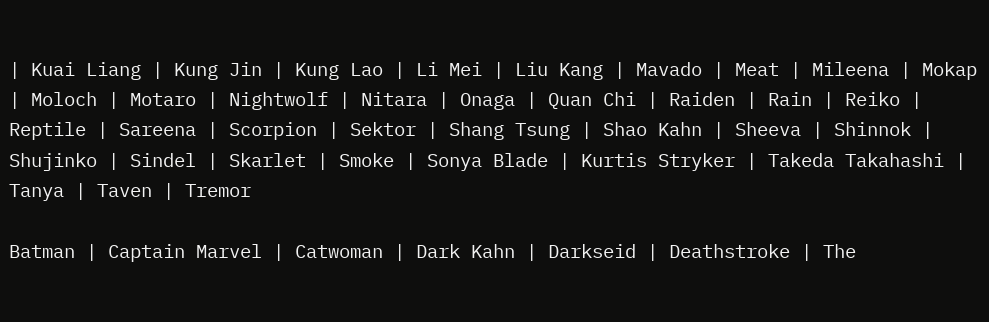| Kuai Liang | Kung Jin | Kung Lao | Li Mei | Liu Kang | Mavado | Meat | Mileena | Mokap | Moloch | Motaro | Nightwolf | Nitara | Onaga | Quan Chi | Raiden | Rain | Reiko | Reptile | Sareena | Scorpion | Sektor | Shang Tsung | Shao Kahn | Sheeva | Shinnok | Shujinko | Sindel | Skarlet | Smoke | Sonya Blade | Kurtis Stryker | Takeda Takahashi | Tanya | Taven | Tremor

Batman | Captain Marvel | Catwoman | Dark Kahn | Darkseid | Deathstroke | The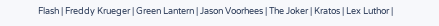Flash | Freddy Krueger | Green Lantern | Jason Voorhees | The Joker | Kratos | Lex Luthor |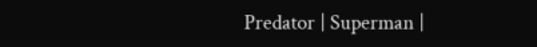Predator | Superman |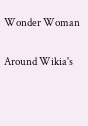Wonder Woman

Around Wikia's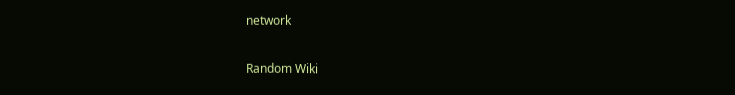network

Random Wiki